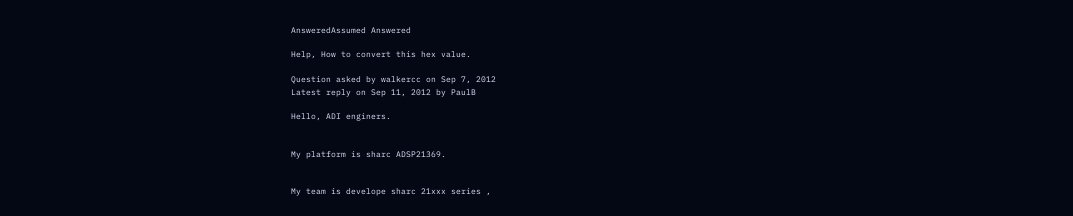AnsweredAssumed Answered

Help, How to convert this hex value.

Question asked by walkercc on Sep 7, 2012
Latest reply on Sep 11, 2012 by PaulB

Hello, ADI enginers.


My platform is sharc ADSP21369.


My team is develope sharc 21xxx series ,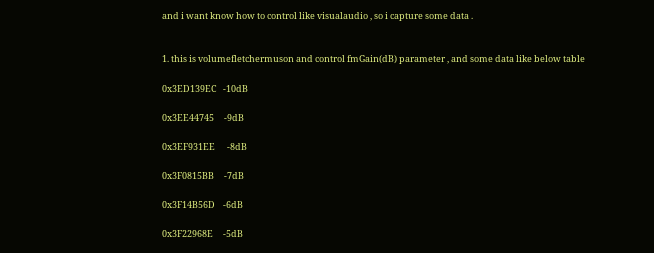and i want know how to control like visualaudio , so i capture some data .


1. this is volumefletchermuson and control fmGain(dB) parameter , and some data like below table

0x3ED139EC   -10dB

0x3EE44745     -9dB

0x3EF931EE      -8dB

0x3F0815BB     -7dB

0x3F14B56D    -6dB

0x3F22968E     -5dB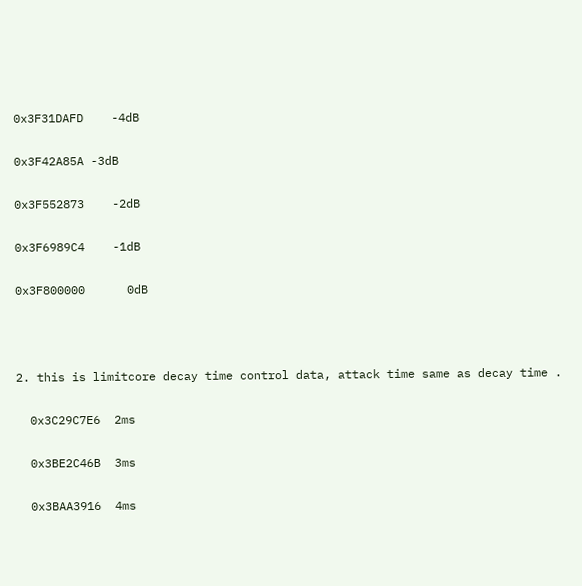0x3F31DAFD    -4dB

0x3F42A85A -3dB

0x3F552873    -2dB

0x3F6989C4    -1dB

0x3F800000      0dB



2. this is limitcore decay time control data, attack time same as decay time .

  0x3C29C7E6  2ms

  0x3BE2C46B  3ms

  0x3BAA3916  4ms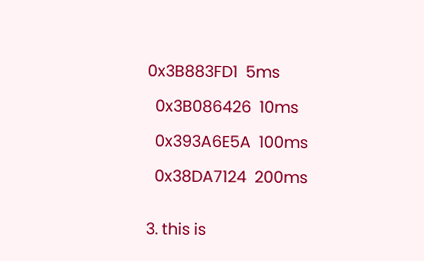0x3B883FD1  5ms

  0x3B086426  10ms

  0x393A6E5A  100ms

  0x38DA7124  200ms


3. this is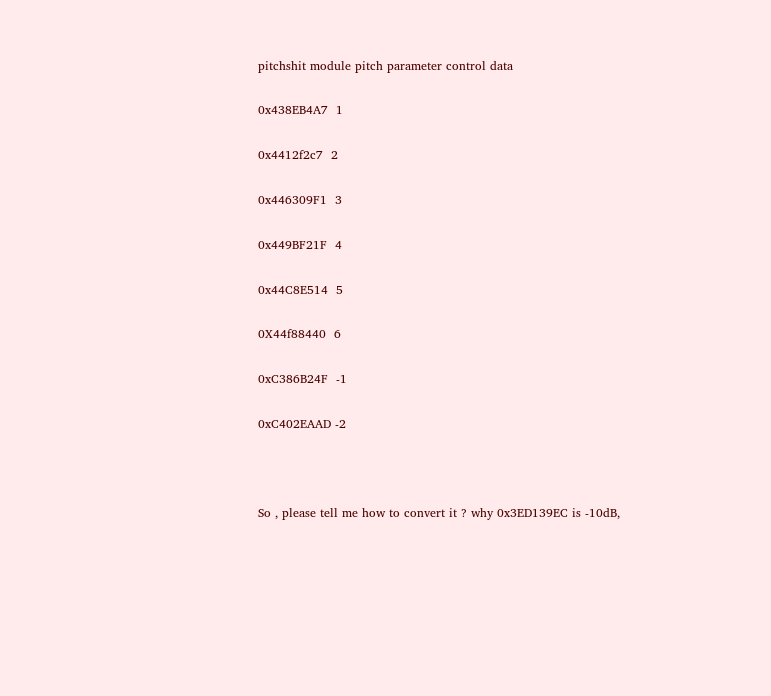pitchshit module pitch parameter control data

0x438EB4A7  1

0x4412f2c7  2

0x446309F1  3

0x449BF21F  4

0x44C8E514  5

0X44f88440  6

0xC386B24F  -1

0xC402EAAD -2



So , please tell me how to convert it ? why 0x3ED139EC is -10dB,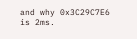and why 0x3C29C7E6 is 2ms.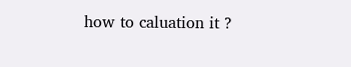how to caluation it ?